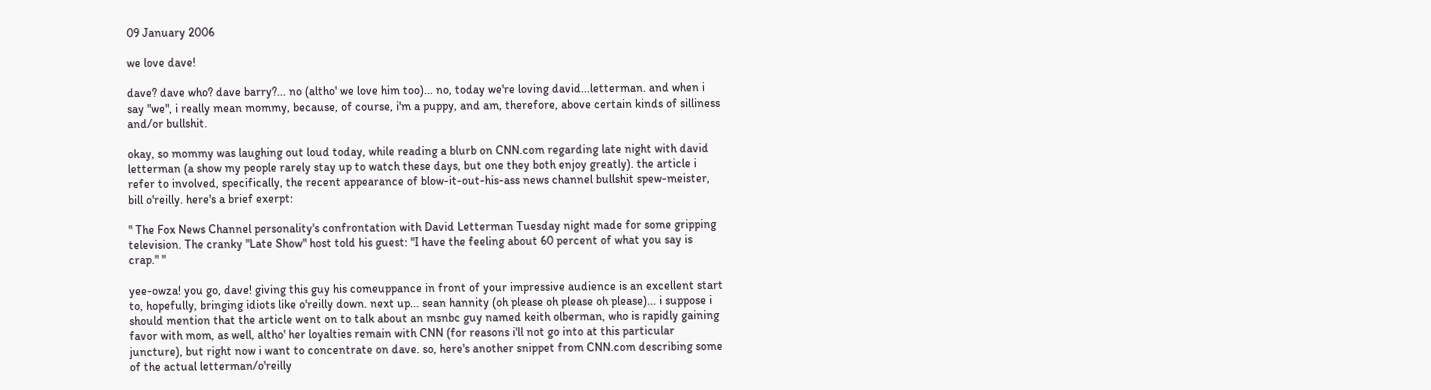09 January 2006

we love dave!

dave? dave who? dave barry?... no (altho' we love him too)... no, today we're loving david...letterman. and when i say "we", i really mean mommy, because, of course, i'm a puppy, and am, therefore, above certain kinds of silliness and/or bullshit.

okay, so mommy was laughing out loud today, while reading a blurb on CNN.com regarding late night with david letterman (a show my people rarely stay up to watch these days, but one they both enjoy greatly). the article i refer to involved, specifically, the recent appearance of blow-it-out-his-ass news channel bullshit spew-meister, bill o'reilly. here's a brief exerpt:

" The Fox News Channel personality's confrontation with David Letterman Tuesday night made for some gripping television. The cranky "Late Show" host told his guest: "I have the feeling about 60 percent of what you say is crap." "

yee-owza! you go, dave! giving this guy his comeuppance in front of your impressive audience is an excellent start to, hopefully, bringing idiots like o'reilly down. next up... sean hannity (oh please oh please oh please)... i suppose i should mention that the article went on to talk about an msnbc guy named keith olberman, who is rapidly gaining favor with mom, as well, altho' her loyalties remain with CNN (for reasons i'll not go into at this particular juncture), but right now i want to concentrate on dave. so, here's another snippet from CNN.com describing some of the actual letterman/o'reilly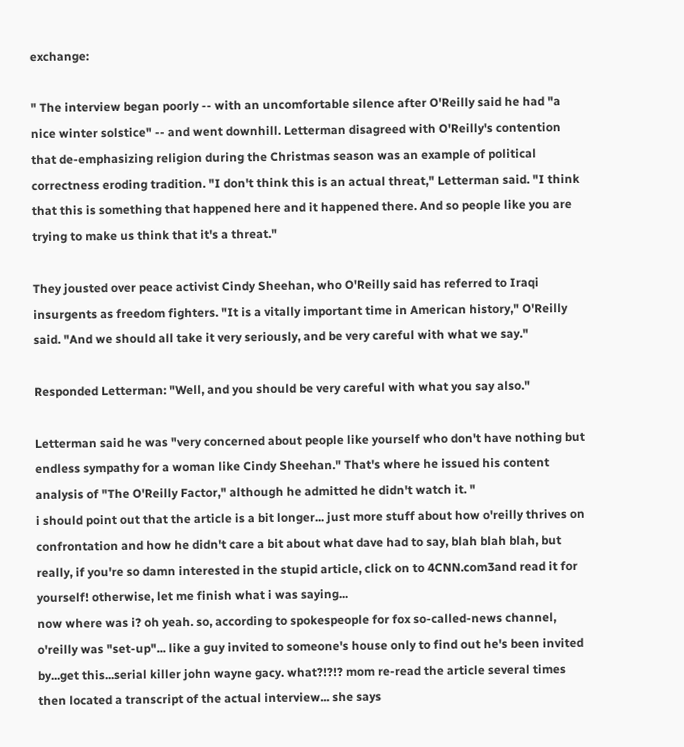exchange:

" The interview began poorly -- with an uncomfortable silence after O'Reilly said he had "a nice winter solstice" -- and went downhill. Letterman disagreed with O'Reilly's contention that de-emphasizing religion during the Christmas season was an example of political correctness eroding tradition. "I don't think this is an actual threat," Letterman said. "I think that this is something that happened here and it happened there. And so people like you are trying to make us think that it's a threat."

They jousted over peace activist Cindy Sheehan, who O'Reilly said has referred to Iraqi insurgents as freedom fighters. "It is a vitally important time in American history," O'Reilly said. "And we should all take it very seriously, and be very careful with what we say."

Responded Letterman: "Well, and you should be very careful with what you say also."

Letterman said he was "very concerned about people like yourself who don't have nothing but endless sympathy for a woman like Cindy Sheehan." That's where he issued his content analysis of "The O'Reilly Factor," although he admitted he didn't watch it. "
i should point out that the article is a bit longer... just more stuff about how o'reilly thrives on confrontation and how he didn't care a bit about what dave had to say, blah blah blah, but really, if you're so damn interested in the stupid article, click on to 4CNN.com3and read it for yourself! otherwise, let me finish what i was saying...
now where was i? oh yeah. so, according to spokespeople for fox so-called-news channel, o'reilly was "set-up"... like a guy invited to someone's house only to find out he's been invited by...get this...serial killer john wayne gacy. what?!?!? mom re-read the article several times then located a transcript of the actual interview... she says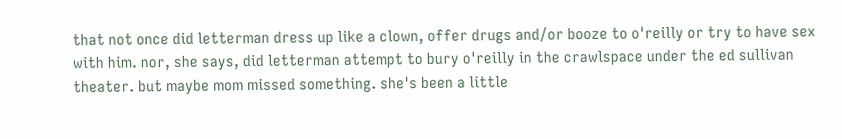that not once did letterman dress up like a clown, offer drugs and/or booze to o'reilly or try to have sex with him. nor, she says, did letterman attempt to bury o'reilly in the crawlspace under the ed sullivan theater. but maybe mom missed something. she's been a little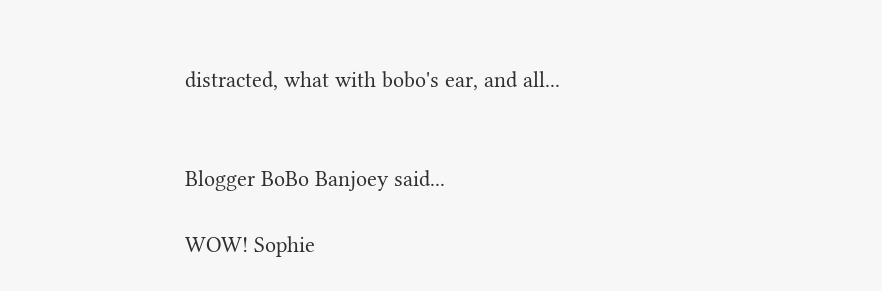distracted, what with bobo's ear, and all...


Blogger BoBo Banjoey said...

WOW! Sophie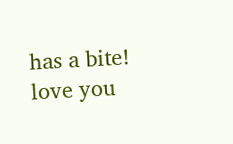has a bite!
love you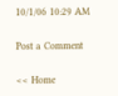10/1/06 10:29 AM

Post a Comment

<< Home